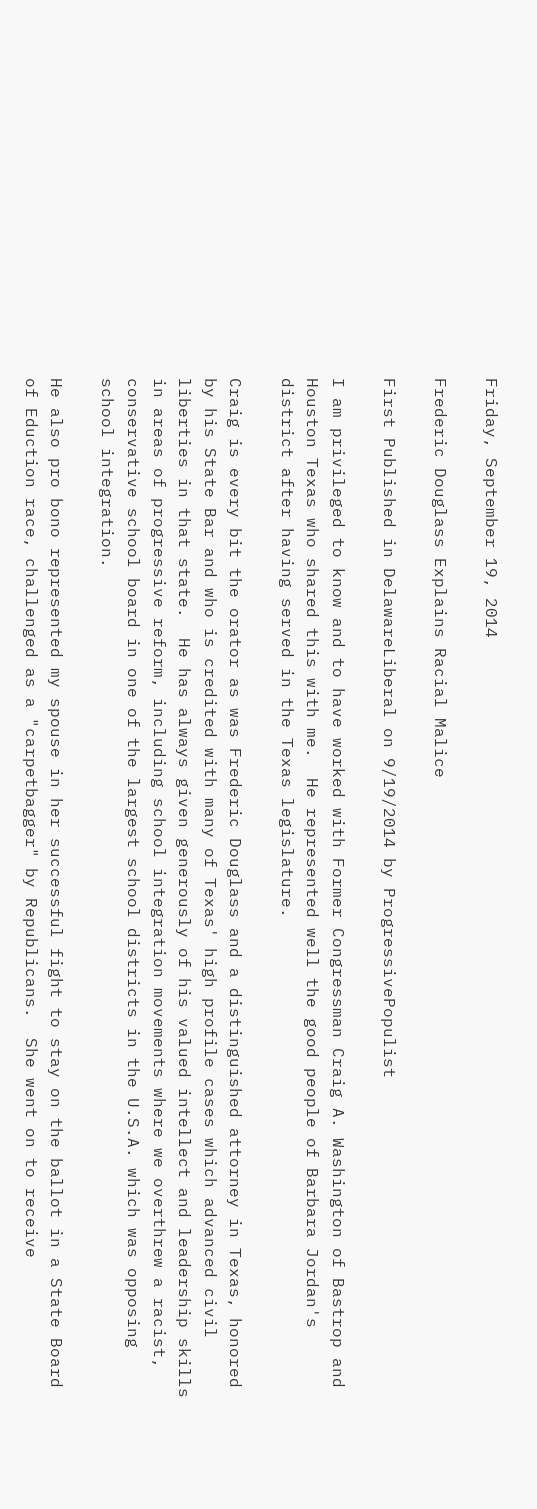Friday, September 19, 2014

Frederic Douglass Explains Racial Malice

First Published in DelawareLiberal on 9/19/2014 by ProgressivePopulist

I am privileged to know and to have worked with Former Congressman Craig A. Washington of Bastrop and Houston Texas who shared this with me.  He represented well the good people of Barbara Jordan's district after having served in the Texas legislature.

Craig is every bit the orator as was Frederic Douglass and a distinguished attorney in Texas, honored by his State Bar and who is credited with many of Texas' high profile cases which advanced civil liberties in that state.  He has always given generously of his valued intellect and leadership skills in areas of progressive reform, including school integration movements where we overthrew a racist, conservative school board in one of the largest school districts in the U.S.A. which was opposing school integration.

He also pro bono represented my spouse in her successful fight to stay on the ballot in a State Board of Eduction race, challenged as a "carpetbagger" by Republicans.  She went on to receive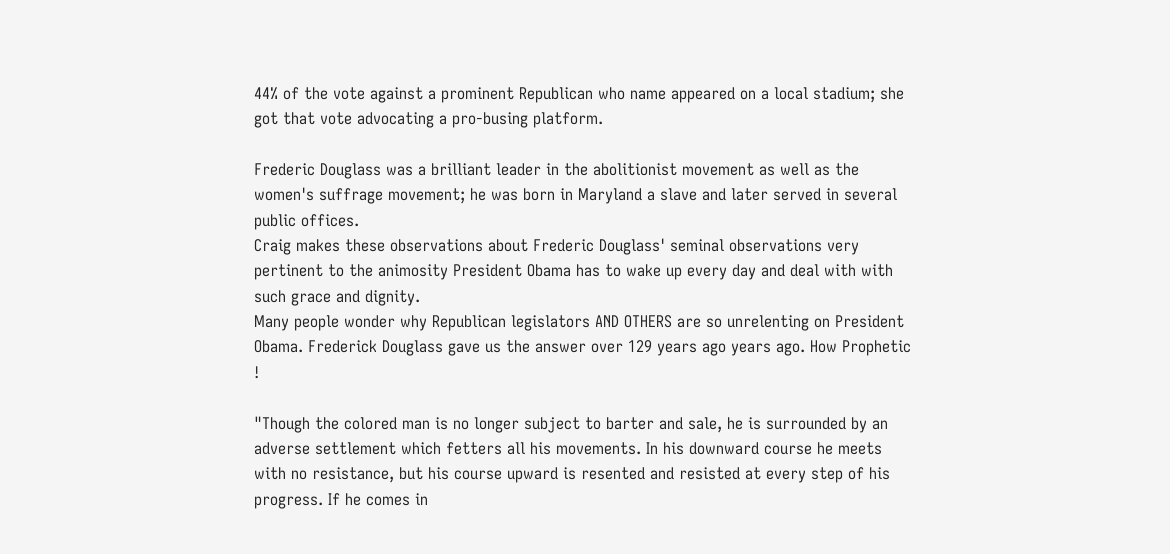44% of the vote against a prominent Republican who name appeared on a local stadium; she got that vote advocating a pro-busing platform.

Frederic Douglass was a brilliant leader in the abolitionist movement as well as the women's suffrage movement; he was born in Maryland a slave and later served in several public offices.
Craig makes these observations about Frederic Douglass' seminal observations very pertinent to the animosity President Obama has to wake up every day and deal with with such grace and dignity.
Many people wonder why Republican legislators AND OTHERS are so unrelenting on President Obama. Frederick Douglass gave us the answer over 129 years ago years ago. How Prophetic !

"Though the colored man is no longer subject to barter and sale, he is surrounded by an adverse settlement which fetters all his movements. In his downward course he meets with no resistance, but his course upward is resented and resisted at every step of his progress. If he comes in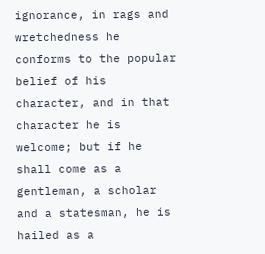ignorance, in rags and wretchedness he conforms to the popular belief of his character, and in that character he is welcome; but if he shall come as a gentleman, a scholar and a statesman, he is hailed as a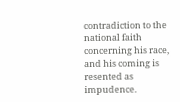contradiction to the national faith concerning his race, and his coming is resented as impudence.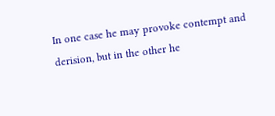In one case he may provoke contempt and derision, but in the other he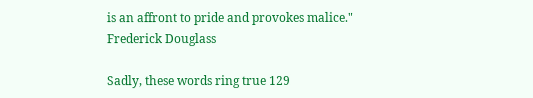is an affront to pride and provokes malice."
Frederick Douglass

Sadly, these words ring true 129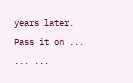years later. Pass it on ... ... ...